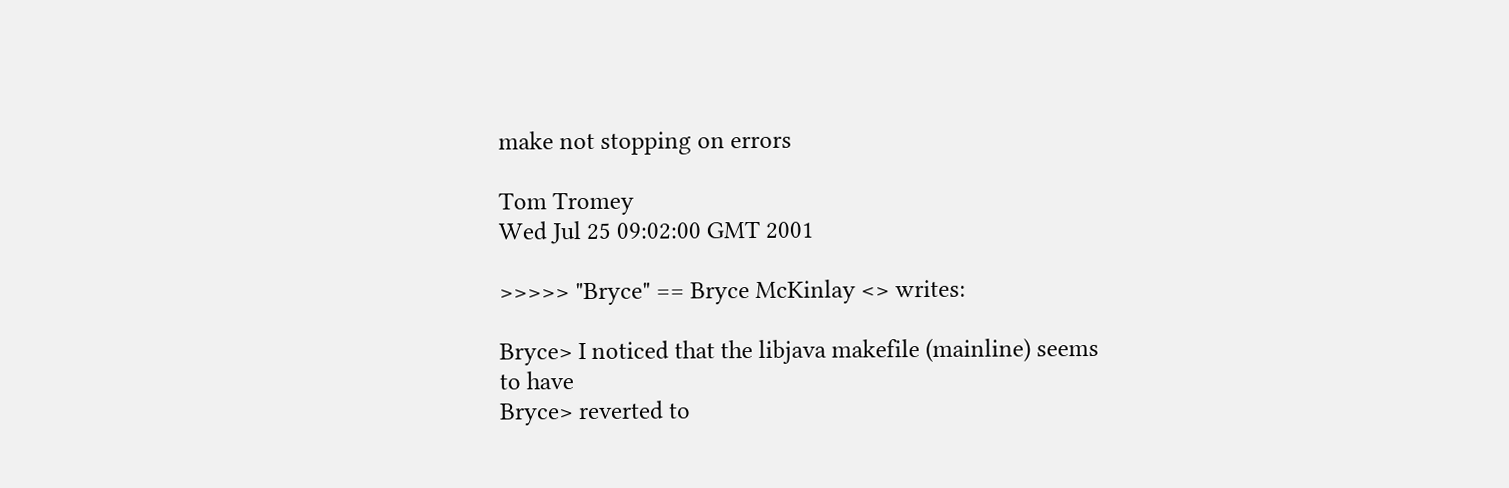make not stopping on errors

Tom Tromey
Wed Jul 25 09:02:00 GMT 2001

>>>>> "Bryce" == Bryce McKinlay <> writes:

Bryce> I noticed that the libjava makefile (mainline) seems to have
Bryce> reverted to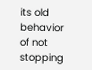its old behavior of not stopping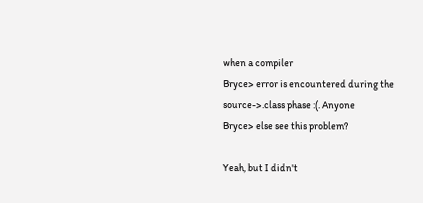when a compiler
Bryce> error is encountered during the source->.class phase :(. Anyone
Bryce> else see this problem?

Yeah, but I didn't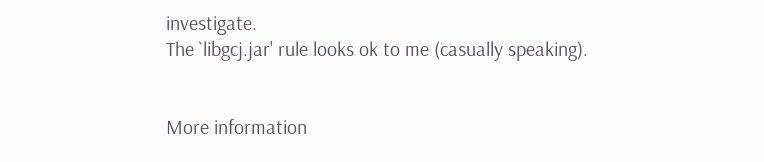investigate.
The `libgcj.jar' rule looks ok to me (casually speaking).


More information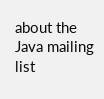about the Java mailing list